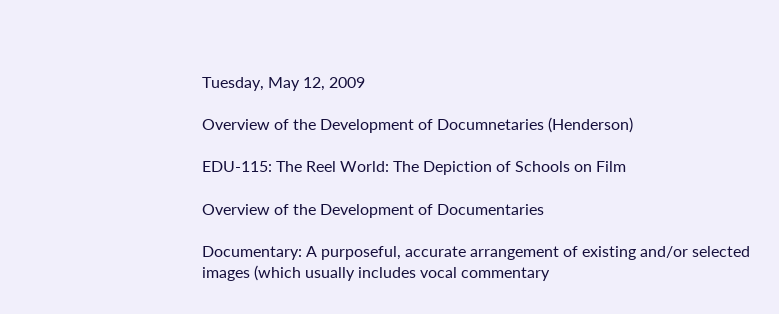Tuesday, May 12, 2009

Overview of the Development of Documnetaries (Henderson)

EDU-115: The Reel World: The Depiction of Schools on Film

Overview of the Development of Documentaries

Documentary: A purposeful, accurate arrangement of existing and/or selected images (which usually includes vocal commentary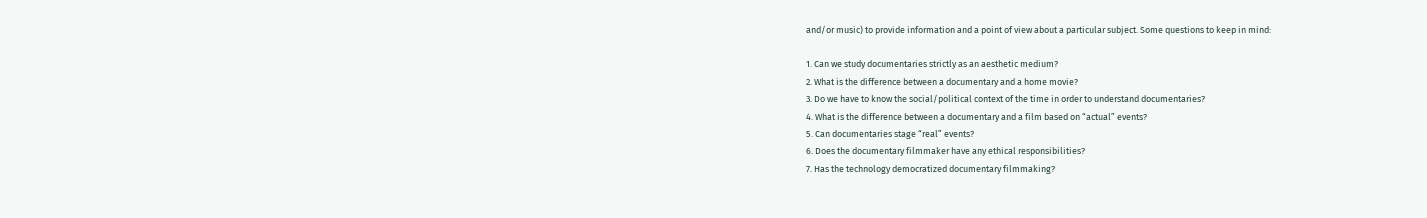and/or music) to provide information and a point of view about a particular subject. Some questions to keep in mind:

1. Can we study documentaries strictly as an aesthetic medium?
2. What is the difference between a documentary and a home movie?
3. Do we have to know the social/political context of the time in order to understand documentaries?
4. What is the difference between a documentary and a film based on “actual” events?
5. Can documentaries stage “real” events?
6. Does the documentary filmmaker have any ethical responsibilities?
7. Has the technology democratized documentary filmmaking?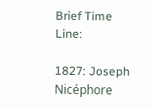Brief Time Line:

1827: Joseph Nicéphore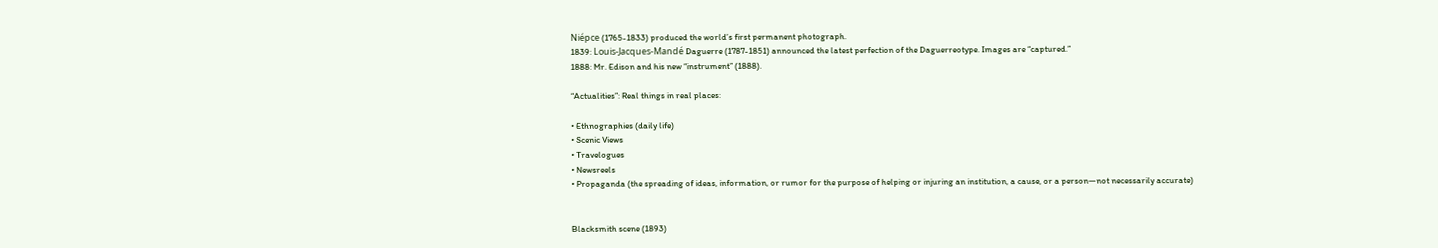Niépce (1765-1833) produced the world’s first permanent photograph.
1839: Louis-Jacques-Mandé Daguerre (1787-1851) announced the latest perfection of the Daguerreotype. Images are “captured.”
1888: Mr. Edison and his new “instrument” (1888).

“Actualities”: Real things in real places:

• Ethnographies (daily life)
• Scenic Views
• Travelogues
• Newsreels
• Propaganda (the spreading of ideas, information, or rumor for the purpose of helping or injuring an institution, a cause, or a person—not necessarily accurate)


Blacksmith scene (1893)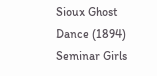Sioux Ghost Dance (1894)
Seminar Girls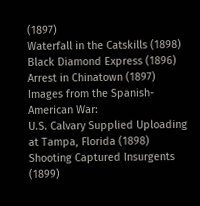(1897)
Waterfall in the Catskills (1898)
Black Diamond Express (1896)
Arrest in Chinatown (1897)
Images from the Spanish-American War:
U.S. Calvary Supplied Uploading at Tampa, Florida (1898)
Shooting Captured Insurgents (1899)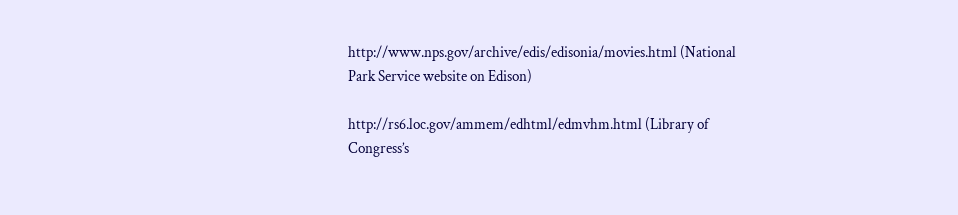http://www.nps.gov/archive/edis/edisonia/movies.html (National Park Service website on Edison)

http://rs6.loc.gov/ammem/edhtml/edmvhm.html (Library of Congress’s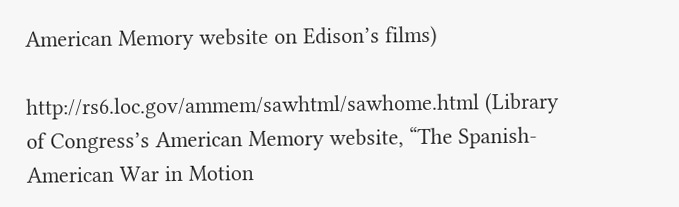American Memory website on Edison’s films)

http://rs6.loc.gov/ammem/sawhtml/sawhome.html (Library of Congress’s American Memory website, “The Spanish-American War in Motion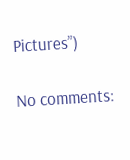Pictures”)

No comments: